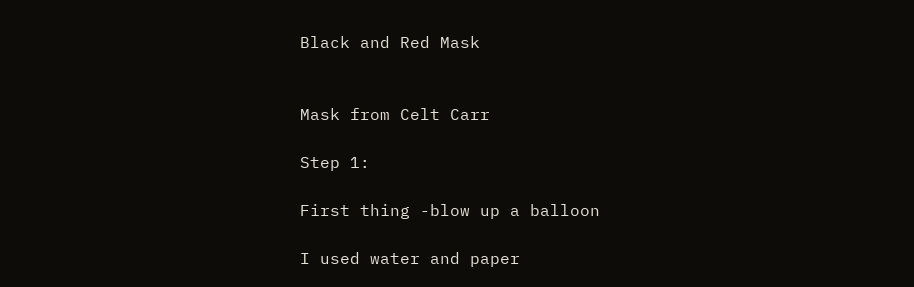Black and Red Mask


Mask from Celt Carr

Step 1:

First thing -blow up a balloon

I used water and paper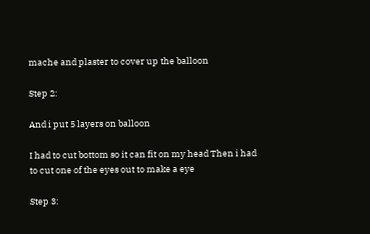mache and plaster to cover up the balloon

Step 2:

And i put 5 layers on balloon

I had to cut bottom so it can fit on my head Then i had to cut one of the eyes out to make a eye

Step 3: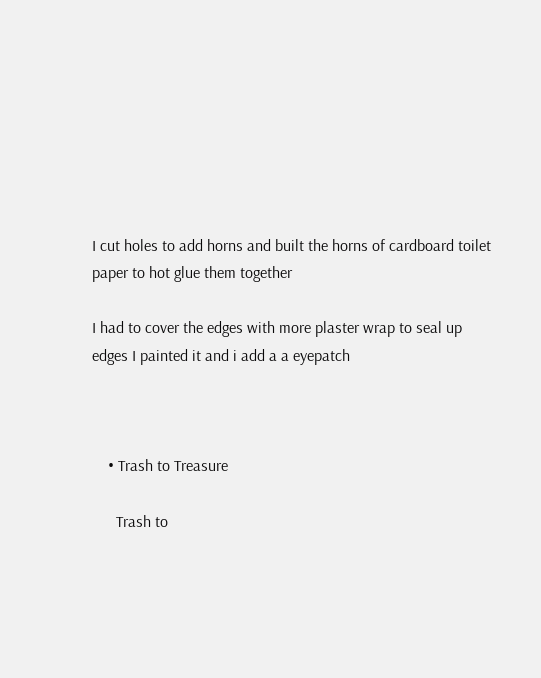I cut holes to add horns and built the horns of cardboard toilet paper to hot glue them together

I had to cover the edges with more plaster wrap to seal up edges I painted it and i add a a eyepatch



    • Trash to Treasure

      Trash to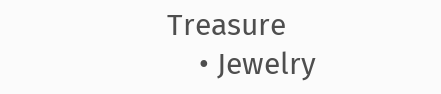Treasure
    • Jewelry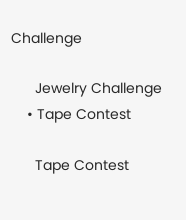Challenge

      Jewelry Challenge
    • Tape Contest

      Tape Contest